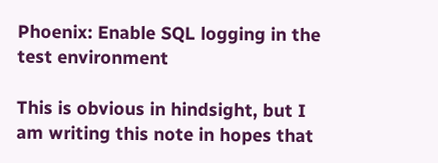Phoenix: Enable SQL logging in the test environment

This is obvious in hindsight, but I am writing this note in hopes that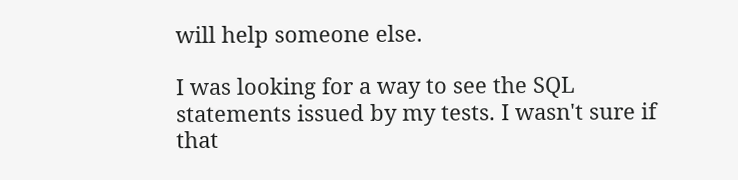will help someone else.

I was looking for a way to see the SQL statements issued by my tests. I wasn't sure if that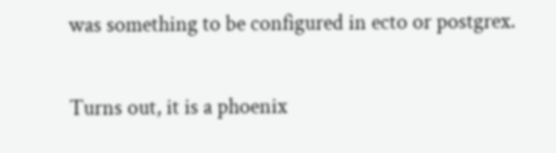was something to be configured in ecto or postgrex.

Turns out, it is a phoenix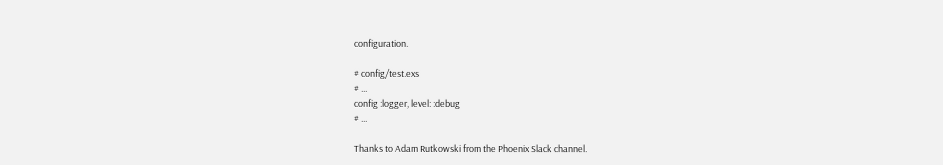configuration.

# config/test.exs
# ...
config :logger, level: :debug
# ...

Thanks to Adam Rutkowski from the Phoenix Slack channel.